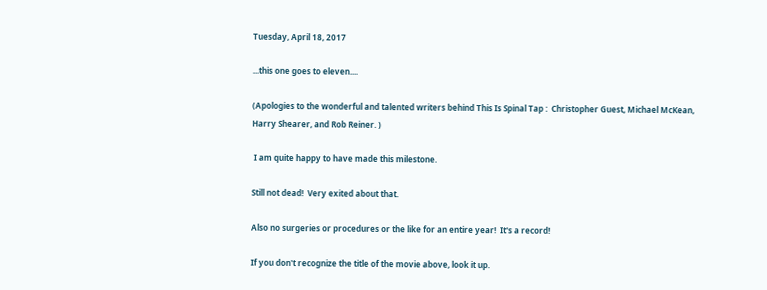Tuesday, April 18, 2017

...this one goes to eleven....

(Apologies to the wonderful and talented writers behind This Is Spinal Tap :  Christopher Guest, Michael McKean, Harry Shearer, and Rob Reiner. )

 I am quite happy to have made this milestone.

Still not dead!  Very exited about that.

Also no surgeries or procedures or the like for an entire year!  It's a record!

If you don't recognize the title of the movie above, look it up.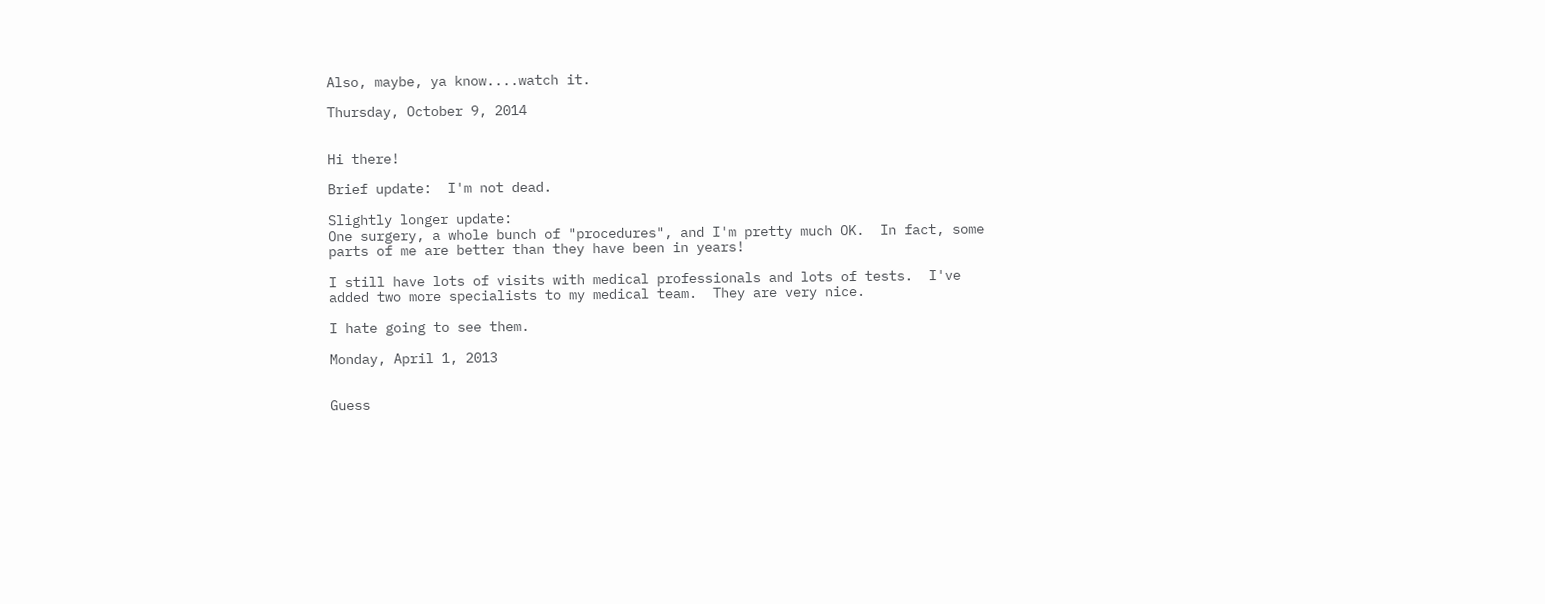Also, maybe, ya know....watch it.

Thursday, October 9, 2014


Hi there!

Brief update:  I'm not dead.

Slightly longer update:
One surgery, a whole bunch of "procedures", and I'm pretty much OK.  In fact, some parts of me are better than they have been in years!

I still have lots of visits with medical professionals and lots of tests.  I've added two more specialists to my medical team.  They are very nice.

I hate going to see them.

Monday, April 1, 2013


Guess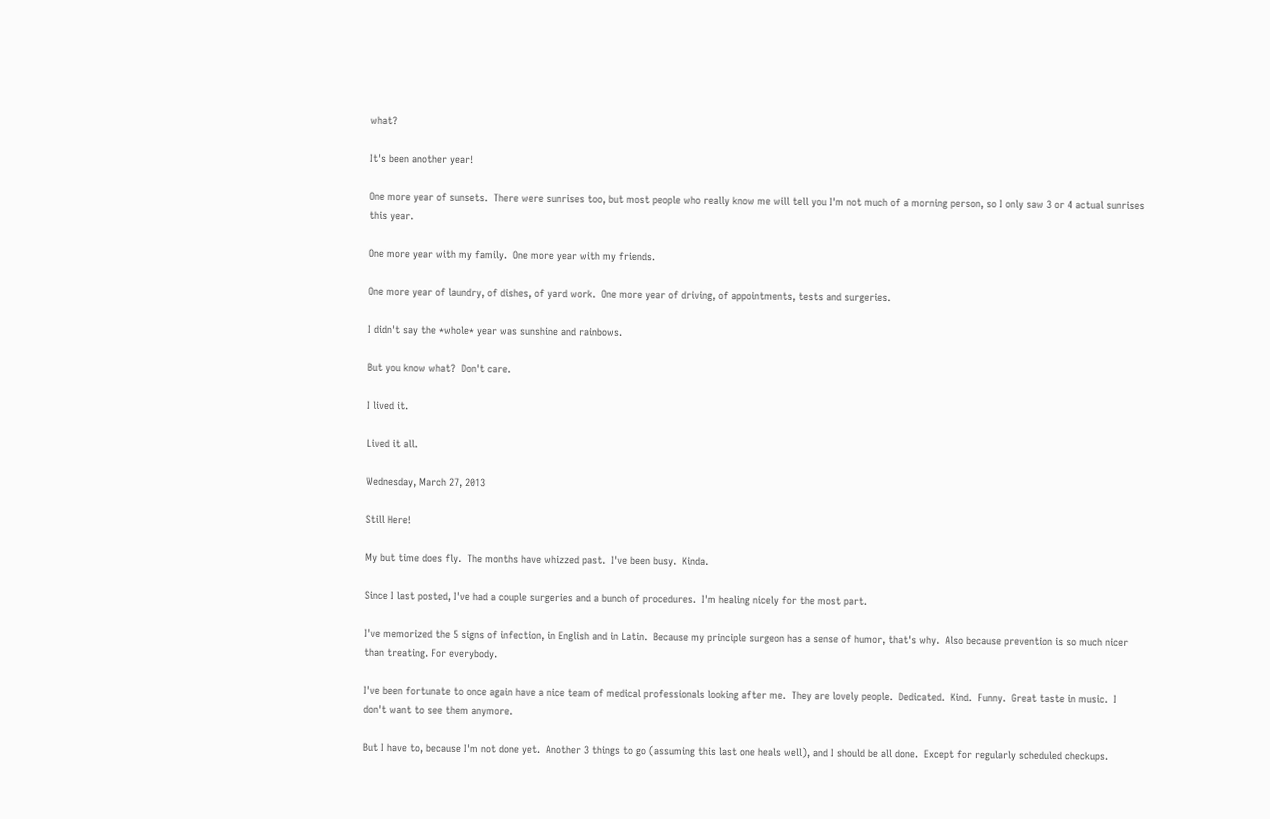what?

It's been another year!

One more year of sunsets.  There were sunrises too, but most people who really know me will tell you I'm not much of a morning person, so I only saw 3 or 4 actual sunrises this year.

One more year with my family.  One more year with my friends.

One more year of laundry, of dishes, of yard work.  One more year of driving, of appointments, tests and surgeries.

I didn't say the *whole* year was sunshine and rainbows.

But you know what?  Don't care.

I lived it.

Lived it all.

Wednesday, March 27, 2013

Still Here!

My but time does fly.  The months have whizzed past.  I've been busy.  Kinda.

Since I last posted, I've had a couple surgeries and a bunch of procedures.  I'm healing nicely for the most part.

I've memorized the 5 signs of infection, in English and in Latin.  Because my principle surgeon has a sense of humor, that's why.  Also because prevention is so much nicer than treating. For everybody.

I've been fortunate to once again have a nice team of medical professionals looking after me.  They are lovely people.  Dedicated.  Kind.  Funny.  Great taste in music.  I don't want to see them anymore.

But I have to, because I'm not done yet.  Another 3 things to go (assuming this last one heals well), and I should be all done.  Except for regularly scheduled checkups.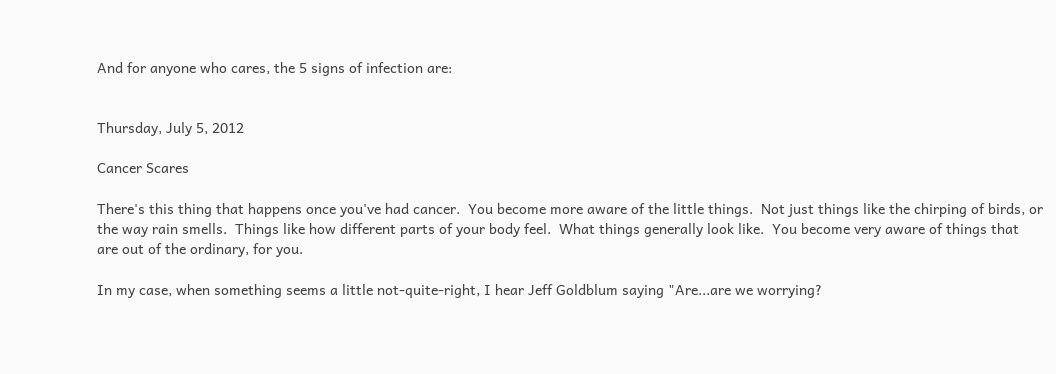And for anyone who cares, the 5 signs of infection are:


Thursday, July 5, 2012

Cancer Scares

There's this thing that happens once you've had cancer.  You become more aware of the little things.  Not just things like the chirping of birds, or the way rain smells.  Things like how different parts of your body feel.  What things generally look like.  You become very aware of things that are out of the ordinary, for you.

In my case, when something seems a little not-quite-right, I hear Jeff Goldblum saying "Are...are we worrying?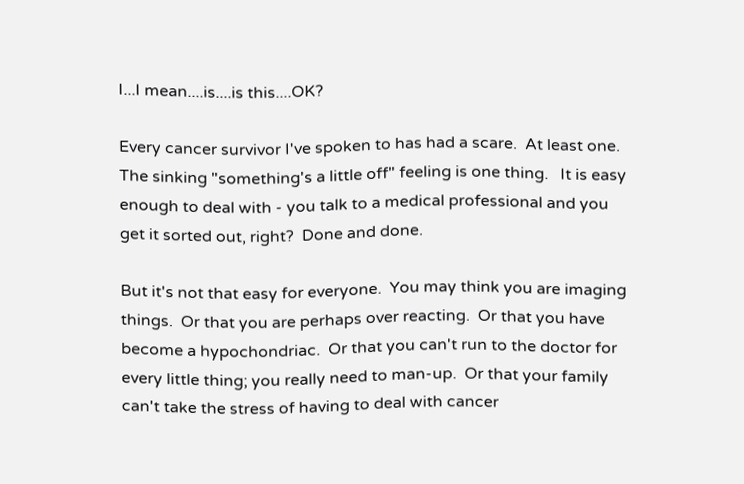I...I mean....is....is this....OK?

Every cancer survivor I've spoken to has had a scare.  At least one.
The sinking "something's a little off" feeling is one thing.   It is easy enough to deal with - you talk to a medical professional and you get it sorted out, right?  Done and done.

But it's not that easy for everyone.  You may think you are imaging things.  Or that you are perhaps over reacting.  Or that you have become a hypochondriac.  Or that you can't run to the doctor for every little thing; you really need to man-up.  Or that your family can't take the stress of having to deal with cancer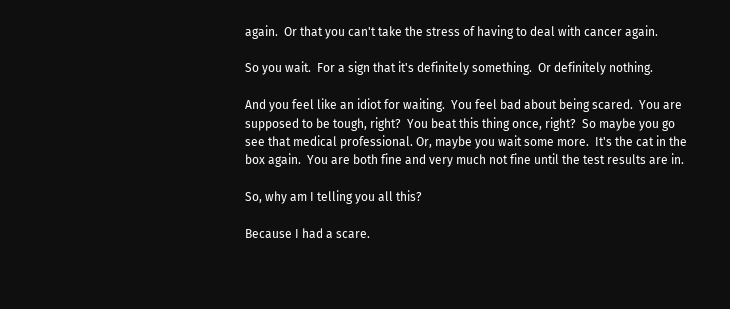again.  Or that you can't take the stress of having to deal with cancer again.

So you wait.  For a sign that it's definitely something.  Or definitely nothing.

And you feel like an idiot for waiting.  You feel bad about being scared.  You are supposed to be tough, right?  You beat this thing once, right?  So maybe you go see that medical professional. Or, maybe you wait some more.  It's the cat in the box again.  You are both fine and very much not fine until the test results are in.

So, why am I telling you all this?

Because I had a scare.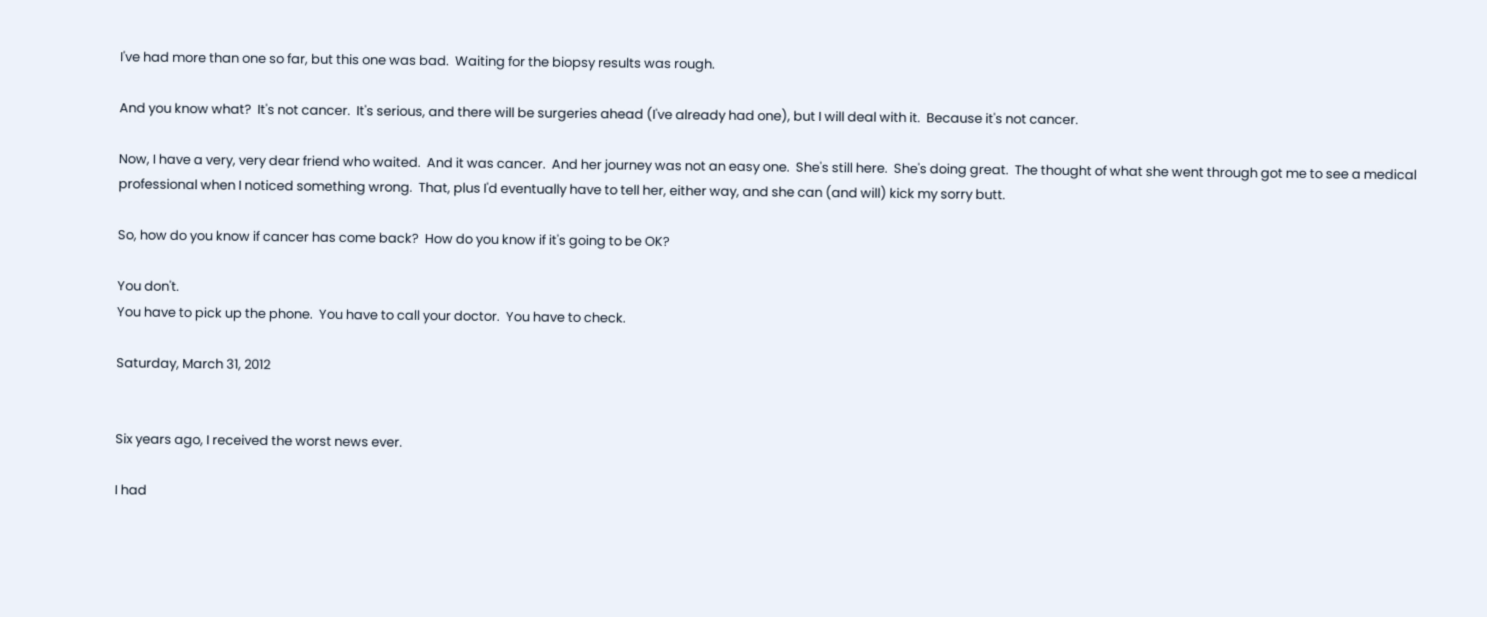I've had more than one so far, but this one was bad.  Waiting for the biopsy results was rough.

And you know what?  It's not cancer.  It's serious, and there will be surgeries ahead (I've already had one), but I will deal with it.  Because it's not cancer.

Now, I have a very, very dear friend who waited.  And it was cancer.  And her journey was not an easy one.  She's still here.  She's doing great.  The thought of what she went through got me to see a medical professional when I noticed something wrong.  That, plus I'd eventually have to tell her, either way, and she can (and will) kick my sorry butt.

So, how do you know if cancer has come back?  How do you know if it's going to be OK?

You don't.
You have to pick up the phone.  You have to call your doctor.  You have to check.

Saturday, March 31, 2012


Six years ago, I received the worst news ever.

I had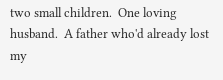two small children.  One loving husband.  A father who'd already lost my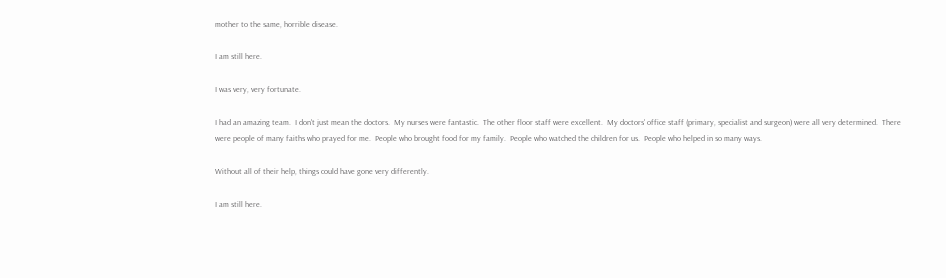mother to the same, horrible disease.

I am still here.

I was very, very fortunate.

I had an amazing team.  I don't just mean the doctors.  My nurses were fantastic.  The other floor staff were excellent.  My doctors' office staff (primary, specialist and surgeon) were all very determined.  There were people of many faiths who prayed for me.  People who brought food for my family.  People who watched the children for us.  People who helped in so many ways.

Without all of their help, things could have gone very differently.

I am still here.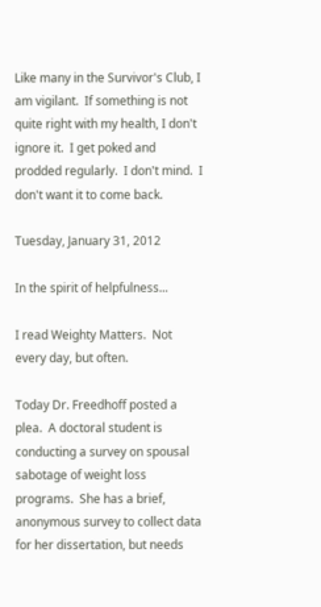Like many in the Survivor's Club, I am vigilant.  If something is not quite right with my health, I don't ignore it.  I get poked and prodded regularly.  I don't mind.  I don't want it to come back.

Tuesday, January 31, 2012

In the spirit of helpfulness...

I read Weighty Matters.  Not every day, but often.

Today Dr. Freedhoff posted a plea.  A doctoral student is conducting a survey on spousal sabotage of weight loss programs.  She has a brief, anonymous survey to collect data for her dissertation, but needs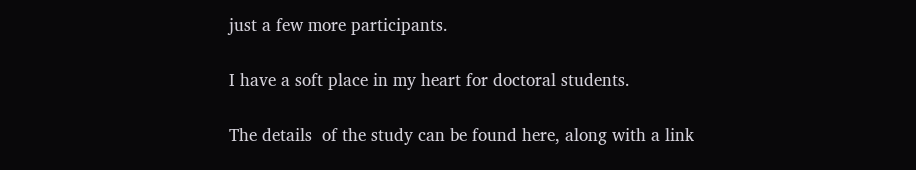just a few more participants.

I have a soft place in my heart for doctoral students.

The details  of the study can be found here, along with a link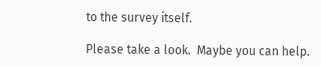to the survey itself.

Please take a look.  Maybe you can help.